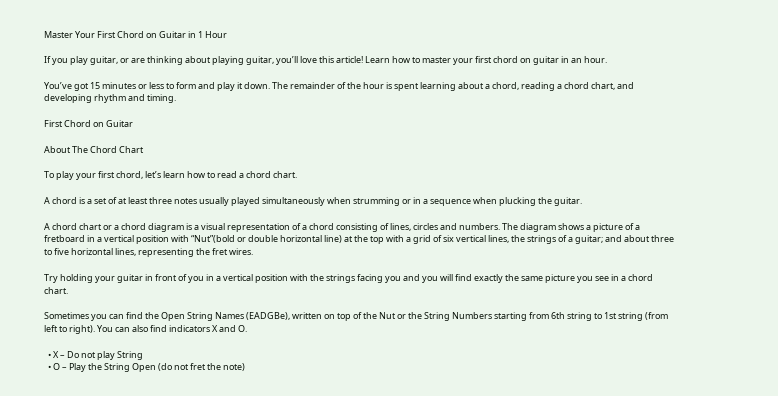Master Your First Chord on Guitar in 1 Hour

If you play guitar, or are thinking about playing guitar, you’ll love this article! Learn how to master your first chord on guitar in an hour.

You’ve got 15 minutes or less to form and play it down. The remainder of the hour is spent learning about a chord, reading a chord chart, and developing rhythm and timing.

First Chord on Guitar

About The Chord Chart

To play your first chord, let’s learn how to read a chord chart.

A chord is a set of at least three notes usually played simultaneously when strumming or in a sequence when plucking the guitar.

A chord chart or a chord diagram is a visual representation of a chord consisting of lines, circles and numbers. The diagram shows a picture of a fretboard in a vertical position with “Nut”(bold or double horizontal line) at the top with a grid of six vertical lines, the strings of a guitar; and about three to five horizontal lines, representing the fret wires.

Try holding your guitar in front of you in a vertical position with the strings facing you and you will find exactly the same picture you see in a chord chart.

Sometimes you can find the Open String Names (EADGBe), written on top of the Nut or the String Numbers starting from 6th string to 1st string (from left to right). You can also find indicators X and O.

  • X – Do not play String
  • O – Play the String Open (do not fret the note)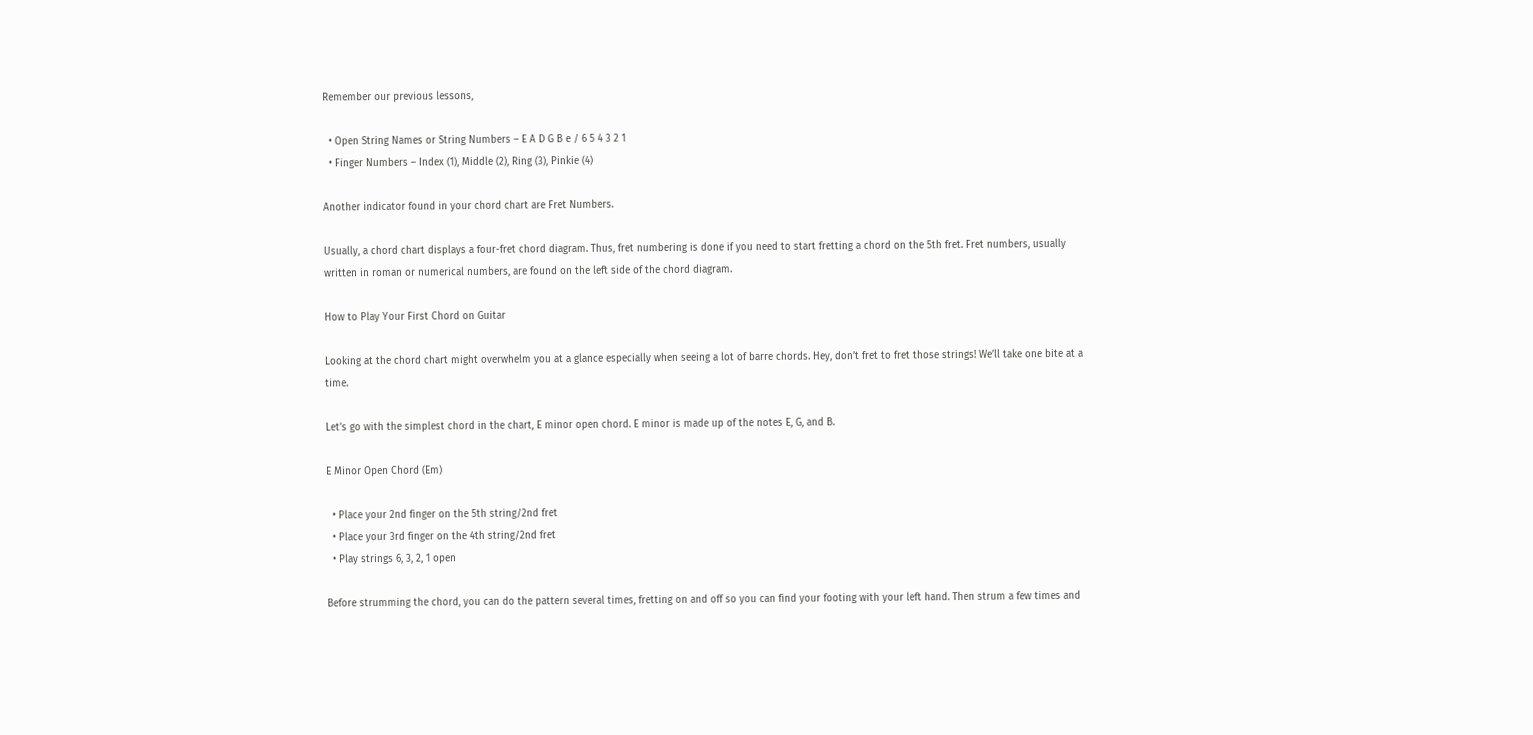Remember our previous lessons,

  • Open String Names or String Numbers – E A D G B e / 6 5 4 3 2 1
  • Finger Numbers – Index (1), Middle (2), Ring (3), Pinkie (4)

Another indicator found in your chord chart are Fret Numbers.

Usually, a chord chart displays a four-fret chord diagram. Thus, fret numbering is done if you need to start fretting a chord on the 5th fret. Fret numbers, usually written in roman or numerical numbers, are found on the left side of the chord diagram.

How to Play Your First Chord on Guitar

Looking at the chord chart might overwhelm you at a glance especially when seeing a lot of barre chords. Hey, don’t fret to fret those strings! We’ll take one bite at a time.

Let’s go with the simplest chord in the chart, E minor open chord. E minor is made up of the notes E, G, and B.

E Minor Open Chord (Em)

  • Place your 2nd finger on the 5th string/2nd fret
  • Place your 3rd finger on the 4th string/2nd fret
  • Play strings 6, 3, 2, 1 open

Before strumming the chord, you can do the pattern several times, fretting on and off so you can find your footing with your left hand. Then strum a few times and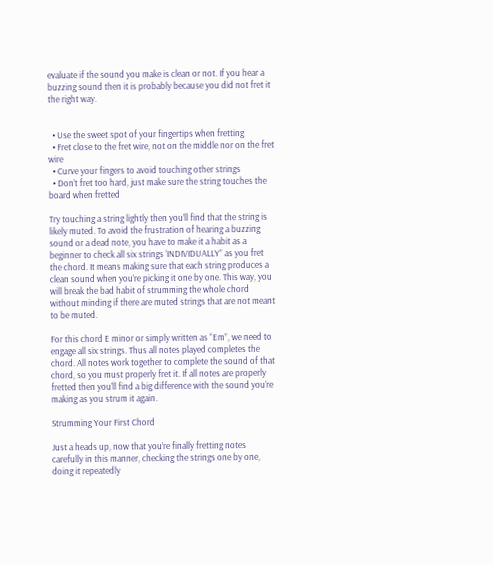evaluate if the sound you make is clean or not. If you hear a buzzing sound then it is probably because you did not fret it the right way.


  • Use the sweet spot of your fingertips when fretting
  • Fret close to the fret wire, not on the middle nor on the fret wire
  • Curve your fingers to avoid touching other strings
  • Don’t fret too hard, just make sure the string touches the board when fretted

Try touching a string lightly then you’ll find that the string is likely muted. To avoid the frustration of hearing a buzzing sound or a dead note, you have to make it a habit as a beginner to check all six strings ‘INDIVIDUALLY” as you fret the chord. It means making sure that each string produces a clean sound when you’re picking it one by one. This way, you will break the bad habit of strumming the whole chord without minding if there are muted strings that are not meant to be muted.

For this chord E minor or simply written as “Em”, we need to engage all six strings. Thus all notes played completes the chord. All notes work together to complete the sound of that chord, so you must properly fret it. If all notes are properly fretted then you’ll find a big difference with the sound you’re making as you strum it again.

Strumming Your First Chord

Just a heads up, now that you’re finally fretting notes carefully in this manner, checking the strings one by one, doing it repeatedly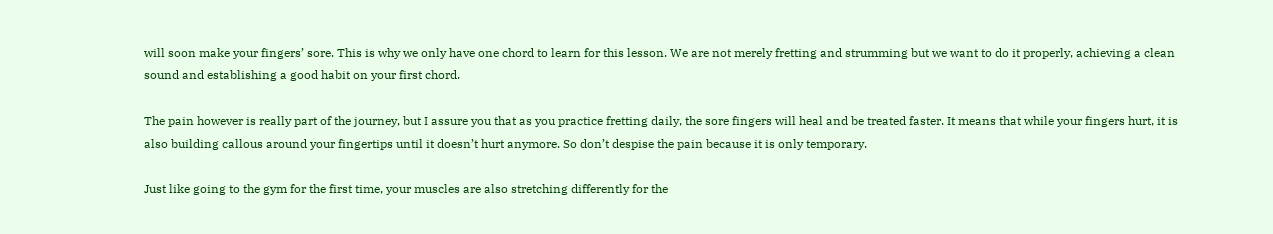will soon make your fingers’ sore. This is why we only have one chord to learn for this lesson. We are not merely fretting and strumming but we want to do it properly, achieving a clean sound and establishing a good habit on your first chord.

The pain however is really part of the journey, but I assure you that as you practice fretting daily, the sore fingers will heal and be treated faster. It means that while your fingers hurt, it is also building callous around your fingertips until it doesn’t hurt anymore. So don’t despise the pain because it is only temporary.

Just like going to the gym for the first time, your muscles are also stretching differently for the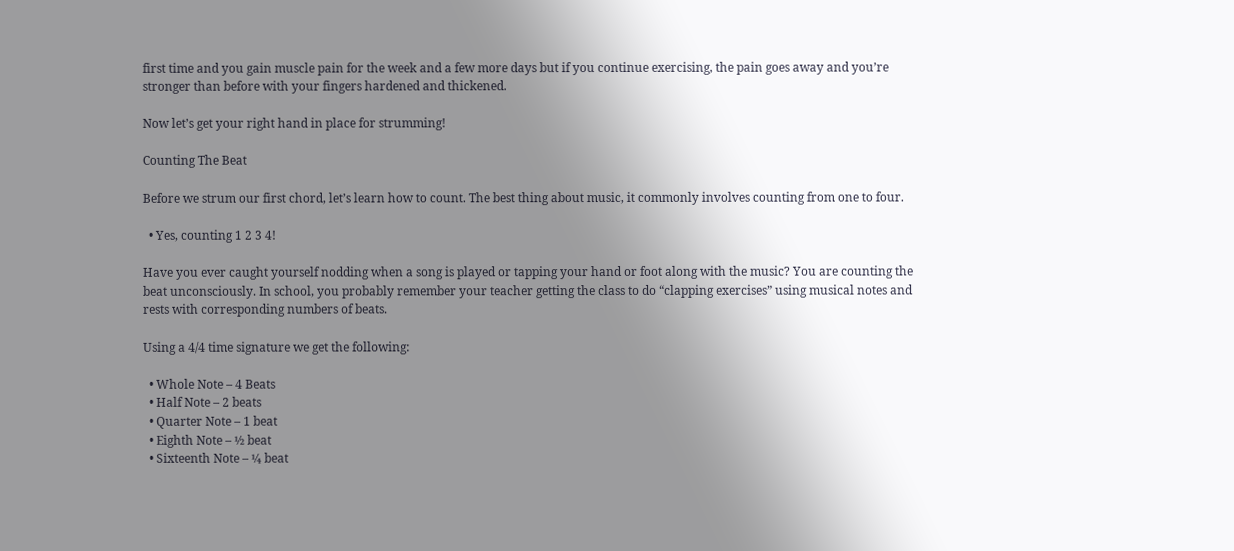first time and you gain muscle pain for the week and a few more days but if you continue exercising, the pain goes away and you’re stronger than before with your fingers hardened and thickened.

Now let’s get your right hand in place for strumming!

Counting The Beat

Before we strum our first chord, let’s learn how to count. The best thing about music, it commonly involves counting from one to four.

  • Yes, counting 1 2 3 4!

Have you ever caught yourself nodding when a song is played or tapping your hand or foot along with the music? You are counting the beat unconsciously. In school, you probably remember your teacher getting the class to do “clapping exercises” using musical notes and rests with corresponding numbers of beats.

Using a 4/4 time signature we get the following:

  • Whole Note – 4 Beats
  • Half Note – 2 beats
  • Quarter Note – 1 beat
  • Eighth Note – ½ beat
  • Sixteenth Note – ¼ beat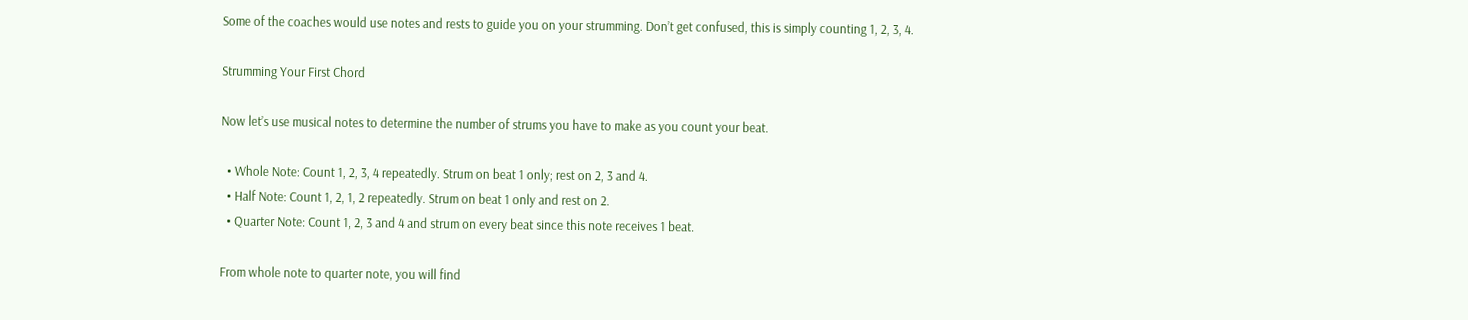Some of the coaches would use notes and rests to guide you on your strumming. Don’t get confused, this is simply counting 1, 2, 3, 4.

Strumming Your First Chord

Now let’s use musical notes to determine the number of strums you have to make as you count your beat.

  • Whole Note: Count 1, 2, 3, 4 repeatedly. Strum on beat 1 only; rest on 2, 3 and 4.
  • Half Note: Count 1, 2, 1, 2 repeatedly. Strum on beat 1 only and rest on 2.
  • Quarter Note: Count 1, 2, 3 and 4 and strum on every beat since this note receives 1 beat.

From whole note to quarter note, you will find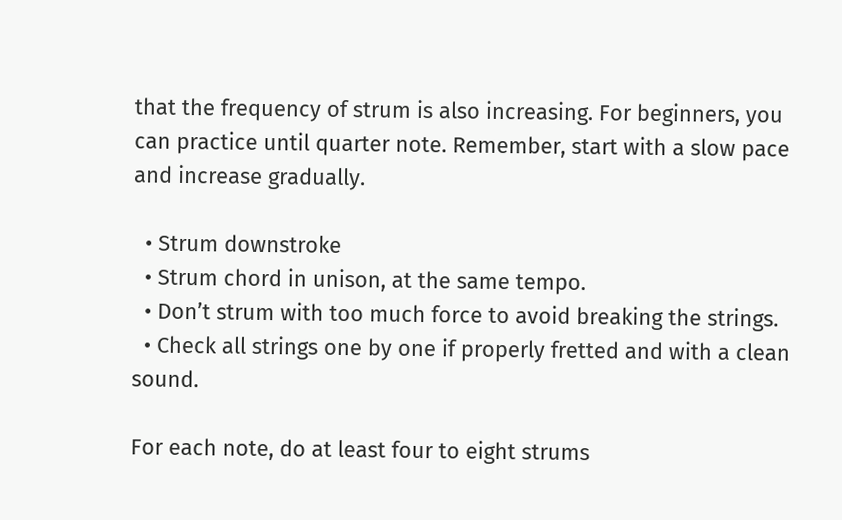that the frequency of strum is also increasing. For beginners, you can practice until quarter note. Remember, start with a slow pace and increase gradually.

  • Strum downstroke
  • Strum chord in unison, at the same tempo.
  • Don’t strum with too much force to avoid breaking the strings.
  • Check all strings one by one if properly fretted and with a clean sound.

For each note, do at least four to eight strums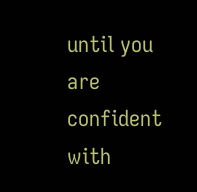until you are confident with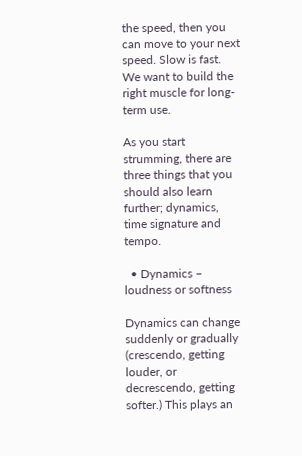the speed, then you can move to your next speed. Slow is fast. We want to build the right muscle for long-term use.

As you start strumming, there are three things that you should also learn further; dynamics, time signature and tempo.

  • Dynamics – loudness or softness

Dynamics can change suddenly or gradually (crescendo, getting louder, or decrescendo, getting softer.) This plays an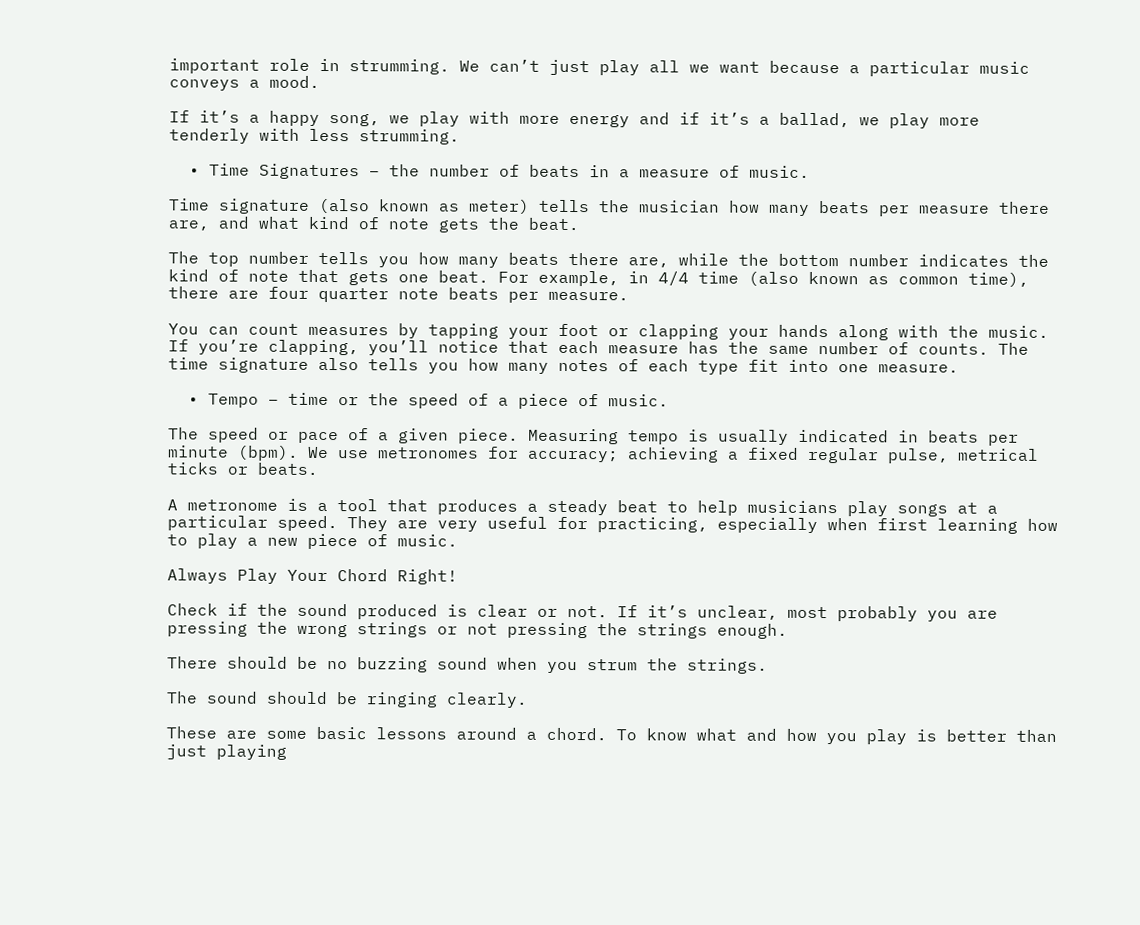important role in strumming. We can’t just play all we want because a particular music conveys a mood.

If it’s a happy song, we play with more energy and if it’s a ballad, we play more tenderly with less strumming.

  • Time Signatures – the number of beats in a measure of music.

Time signature (also known as meter) tells the musician how many beats per measure there are, and what kind of note gets the beat.

The top number tells you how many beats there are, while the bottom number indicates the kind of note that gets one beat. For example, in 4/4 time (also known as common time), there are four quarter note beats per measure.

You can count measures by tapping your foot or clapping your hands along with the music. If you’re clapping, you’ll notice that each measure has the same number of counts. The time signature also tells you how many notes of each type fit into one measure.

  • Tempo – time or the speed of a piece of music.

The speed or pace of a given piece. Measuring tempo is usually indicated in beats per minute (bpm). We use metronomes for accuracy; achieving a fixed regular pulse, metrical ticks or beats.

A metronome is a tool that produces a steady beat to help musicians play songs at a particular speed. They are very useful for practicing, especially when first learning how to play a new piece of music.

Always Play Your Chord Right!

Check if the sound produced is clear or not. If it’s unclear, most probably you are pressing the wrong strings or not pressing the strings enough.

There should be no buzzing sound when you strum the strings.

The sound should be ringing clearly.

These are some basic lessons around a chord. To know what and how you play is better than just playing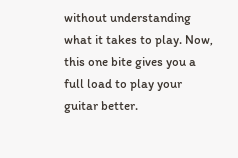without understanding what it takes to play. Now, this one bite gives you a full load to play your guitar better.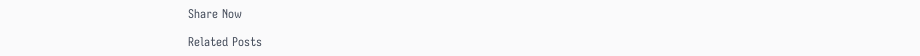Share Now

Related Posts